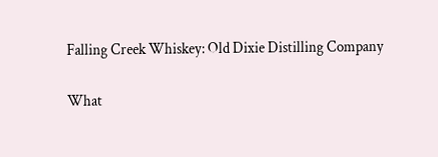Falling Creek Whiskey: Old Dixie Distilling Company

What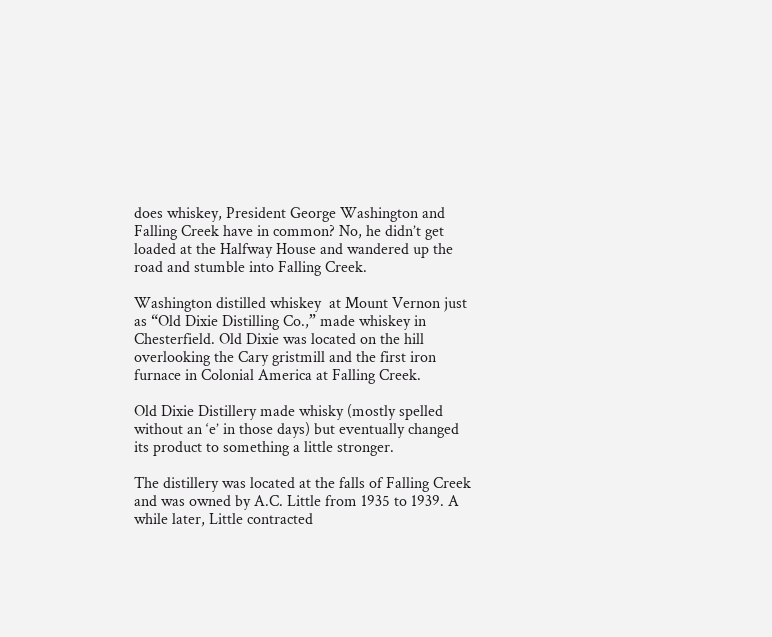does whiskey, President George Washington and Falling Creek have in common? No, he didn’t get loaded at the Halfway House and wandered up the road and stumble into Falling Creek.

Washington distilled whiskey  at Mount Vernon just as “Old Dixie Distilling Co.,” made whiskey in Chesterfield. Old Dixie was located on the hill overlooking the Cary gristmill and the first iron furnace in Colonial America at Falling Creek.

Old Dixie Distillery made whisky (mostly spelled without an ‘e’ in those days) but eventually changed its product to something a little stronger.

The distillery was located at the falls of Falling Creek and was owned by A.C. Little from 1935 to 1939. A while later, Little contracted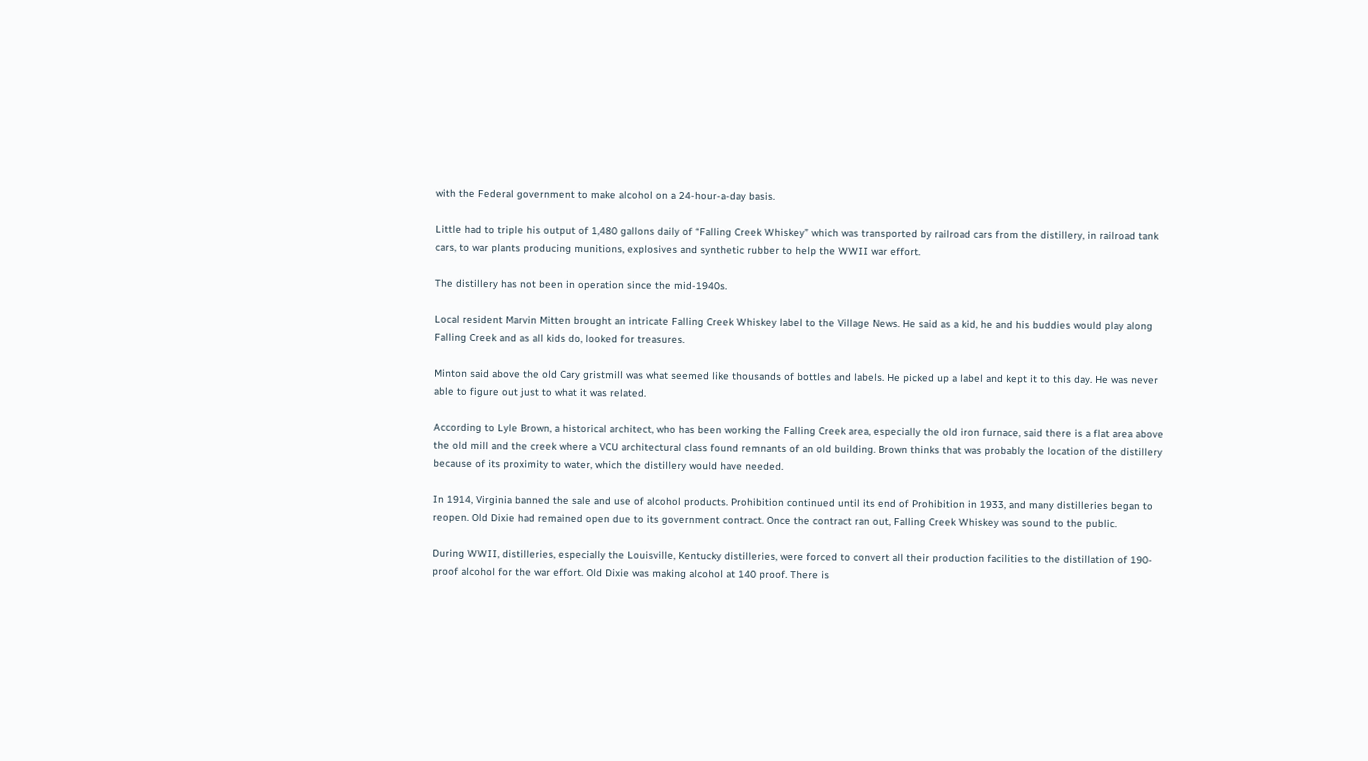with the Federal government to make alcohol on a 24-hour-a-day basis.

Little had to triple his output of 1,480 gallons daily of “Falling Creek Whiskey” which was transported by railroad cars from the distillery, in railroad tank cars, to war plants producing munitions, explosives and synthetic rubber to help the WWII war effort.

The distillery has not been in operation since the mid-1940s.

Local resident Marvin Mitten brought an intricate Falling Creek Whiskey label to the Village News. He said as a kid, he and his buddies would play along Falling Creek and as all kids do, looked for treasures.

Minton said above the old Cary gristmill was what seemed like thousands of bottles and labels. He picked up a label and kept it to this day. He was never able to figure out just to what it was related.

According to Lyle Brown, a historical architect, who has been working the Falling Creek area, especially the old iron furnace, said there is a flat area above the old mill and the creek where a VCU architectural class found remnants of an old building. Brown thinks that was probably the location of the distillery because of its proximity to water, which the distillery would have needed.

In 1914, Virginia banned the sale and use of alcohol products. Prohibition continued until its end of Prohibition in 1933, and many distilleries began to reopen. Old Dixie had remained open due to its government contract. Once the contract ran out, Falling Creek Whiskey was sound to the public.

During WWII, distilleries, especially the Louisville, Kentucky distilleries, were forced to convert all their production facilities to the distillation of 190-proof alcohol for the war effort. Old Dixie was making alcohol at 140 proof. There is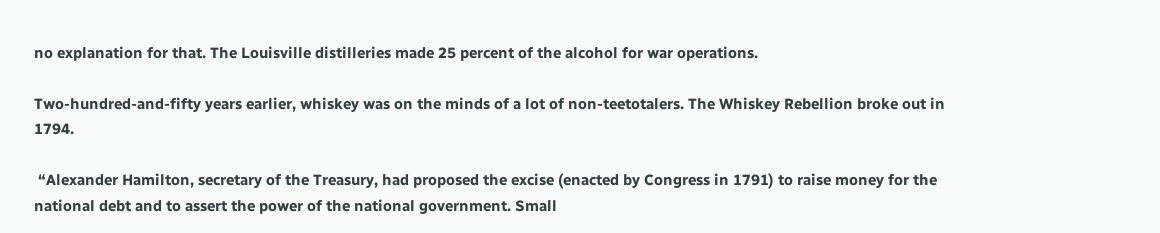no explanation for that. The Louisville distilleries made 25 percent of the alcohol for war operations.

Two-hundred-and-fifty years earlier, whiskey was on the minds of a lot of non-teetotalers. The Whiskey Rebellion broke out in 1794.

 “Alexander Hamilton, secretary of the Treasury, had proposed the excise (enacted by Congress in 1791) to raise money for the national debt and to assert the power of the national government. Small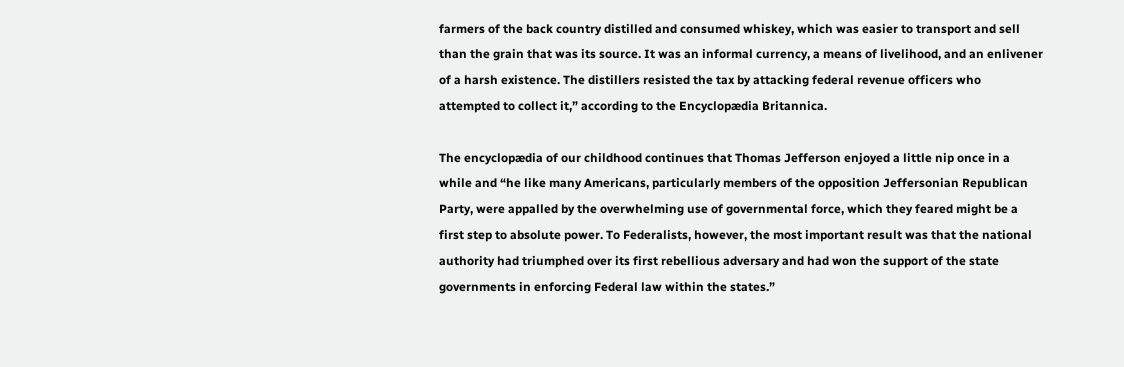farmers of the back country distilled and consumed whiskey, which was easier to transport and sell than the grain that was its source. It was an informal currency, a means of livelihood, and an enlivener of a harsh existence. The distillers resisted the tax by attacking federal revenue officers who attempted to collect it,” according to the Encyclopædia Britannica.

The encyclopædia of our childhood continues that Thomas Jefferson enjoyed a little nip once in a while and “he like many Americans, particularly members of the opposition Jeffersonian Republican Party, were appalled by the overwhelming use of governmental force, which they feared might be a first step to absolute power. To Federalists, however, the most important result was that the national authority had triumphed over its first rebellious adversary and had won the support of the state governments in enforcing Federal law within the states.”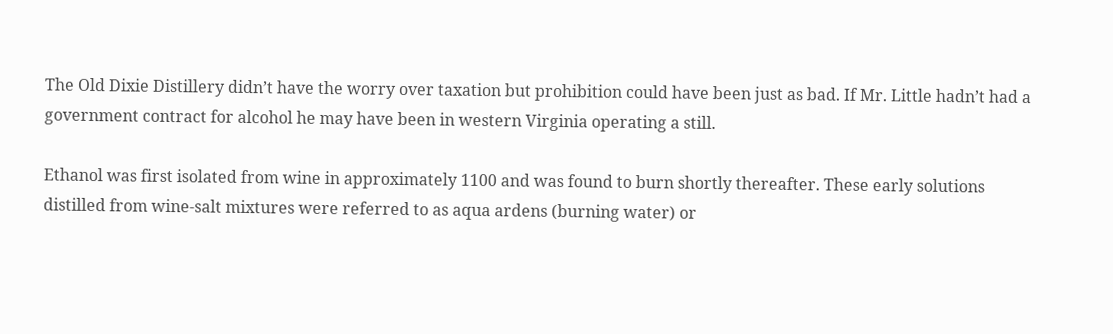The Old Dixie Distillery didn’t have the worry over taxation but prohibition could have been just as bad. If Mr. Little hadn’t had a government contract for alcohol he may have been in western Virginia operating a still.

Ethanol was first isolated from wine in approximately 1100 and was found to burn shortly thereafter. These early solutions distilled from wine-salt mixtures were referred to as aqua ardens (burning water) or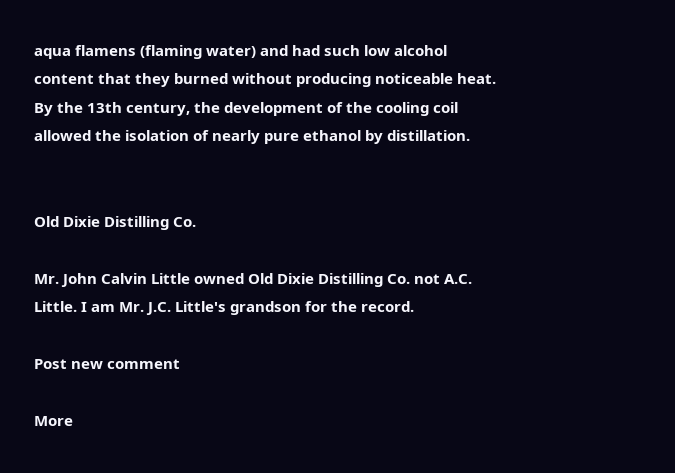aqua flamens (flaming water) and had such low alcohol content that they burned without producing noticeable heat. By the 13th century, the development of the cooling coil allowed the isolation of nearly pure ethanol by distillation.


Old Dixie Distilling Co.

Mr. John Calvin Little owned Old Dixie Distilling Co. not A.C. Little. I am Mr. J.C. Little's grandson for the record.

Post new comment

More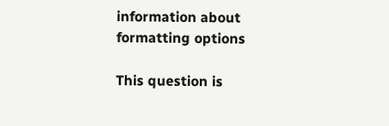information about formatting options

This question is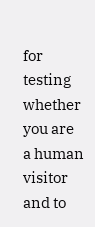for testing whether you are a human visitor and to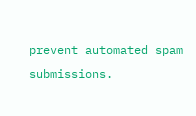prevent automated spam submissions.